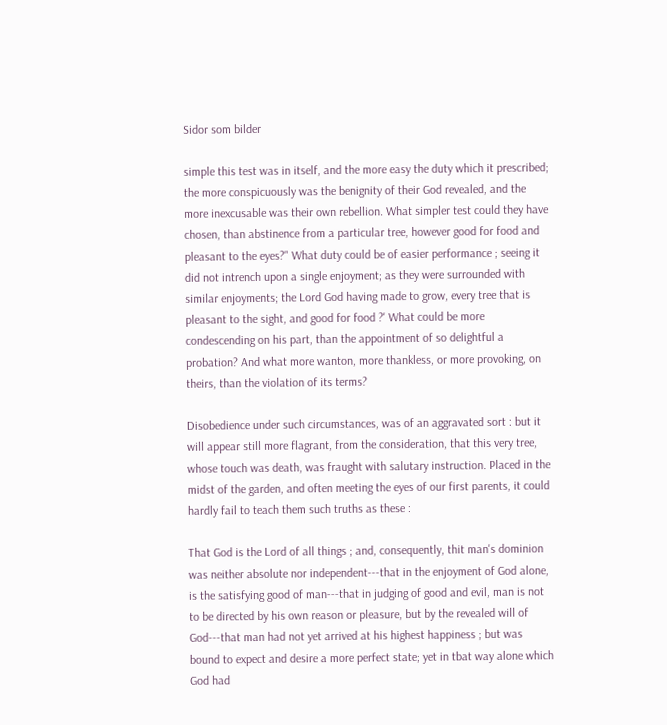Sidor som bilder

simple this test was in itself, and the more easy the duty which it prescribed; the more conspicuously was the benignity of their God revealed, and the more inexcusable was their own rebellion. What simpler test could they have chosen, than abstinence from a particular tree, however good for food and pleasant to the eyes?" What duty could be of easier performance ; seeing it did not intrench upon a single enjoyment; as they were surrounded with similar enjoyments; the Lord God having made to grow, every tree that is pleasant to the sight, and good for food ?' What could be more condescending on his part, than the appointment of so delightful a probation? And what more wanton, more thankless, or more provoking, on theirs, than the violation of its terms?

Disobedience under such circumstances, was of an aggravated sort : but it will appear still more flagrant, from the consideration, that this very tree, whose touch was death, was fraught with salutary instruction. Placed in the midst of the garden, and often meeting the eyes of our first parents, it could hardly fail to teach them such truths as these :

That God is the Lord of all things ; and, consequently, thit man's dominion was neither absolute nor independent---that in the enjoyment of God alone, is the satisfying good of man---that in judging of good and evil, man is not to be directed by his own reason or pleasure, but by the revealed will of God---that man had not yet arrived at his highest happiness ; but was bound to expect and desire a more perfect state; yet in tbat way alone which God had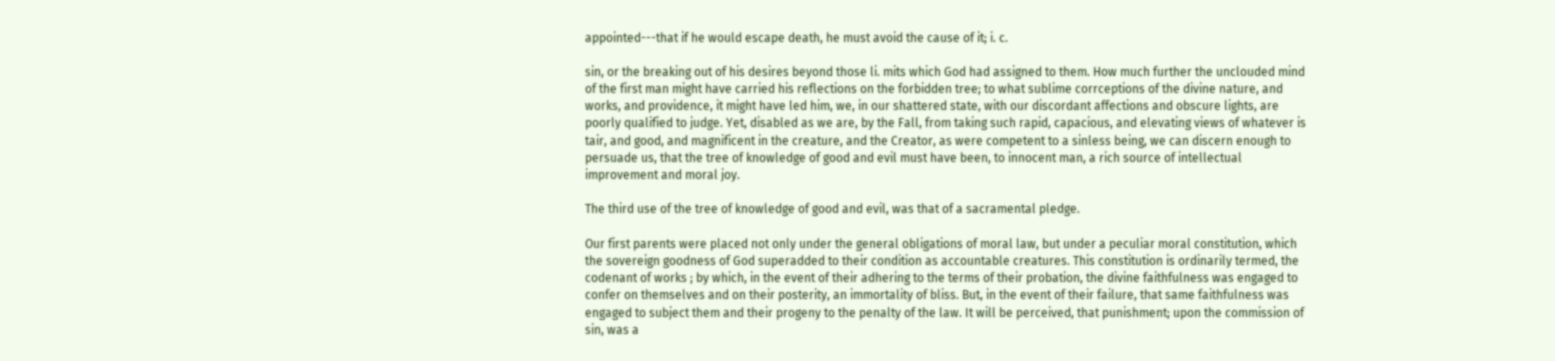appointed---that if he would escape death, he must avoid the cause of it; i. c.

sin, or the breaking out of his desires beyond those li. mits which God had assigned to them. How much further the unclouded mind of the first man might have carried his reflections on the forbidden tree; to what sublime corrceptions of the divine nature, and works, and providence, it might have led him, we, in our shattered state, with our discordant affections and obscure lights, are poorly qualified to judge. Yet, disabled as we are, by the Fall, from taking such rapid, capacious, and elevating views of whatever is tair, and good, and magnificent in the creature, and the Creator, as were competent to a sinless being, we can discern enough to persuade us, that the tree of knowledge of good and evil must have been, to innocent man, a rich source of intellectual improvement and moral joy.

The third use of the tree of knowledge of good and evil, was that of a sacramental pledge.

Our first parents were placed not only under the general obligations of moral law, but under a peculiar moral constitution, which the sovereign goodness of God superadded to their condition as accountable creatures. This constitution is ordinarily termed, the codenant of works ; by which, in the event of their adhering to the terms of their probation, the divine faithfulness was engaged to confer on themselves and on their posterity, an immortality of bliss. But, in the event of their failure, that same faithfulness was engaged to subject them and their progeny to the penalty of the law. It will be perceived, that punishment; upon the commission of sin, was a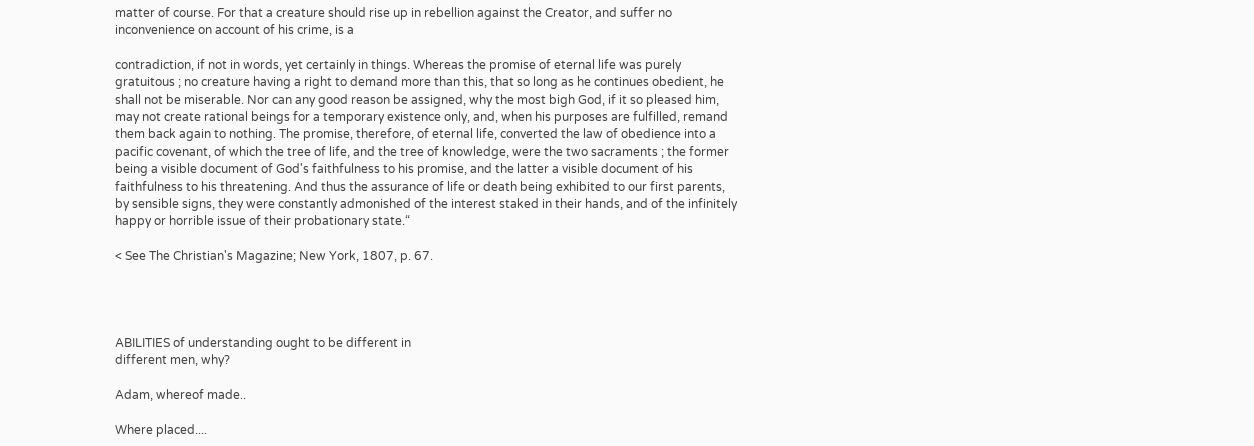matter of course. For that a creature should rise up in rebellion against the Creator, and suffer no inconvenience on account of his crime, is a

contradiction, if not in words, yet certainly in things. Whereas the promise of eternal life was purely gratuitous ; no creature having a right to demand more than this, that so long as he continues obedient, he shall not be miserable. Nor can any good reason be assigned, why the most bigh God, if it so pleased him, may not create rational beings for a temporary existence only, and, when his purposes are fulfilled, remand them back again to nothing. The promise, therefore, of eternal life, converted the law of obedience into a pacific covenant, of which the tree of life, and the tree of knowledge, were the two sacraments ; the former being a visible document of God's faithfulness to his promise, and the latter a visible document of his faithfulness to his threatening. And thus the assurance of life or death being exhibited to our first parents, by sensible signs, they were constantly admonished of the interest staked in their hands, and of the infinitely happy or horrible issue of their probationary state.“

< See The Christian's Magazine; New York, 1807, p. 67.




ABILITIES of understanding ought to be different in
different men, why?

Adam, whereof made..

Where placed....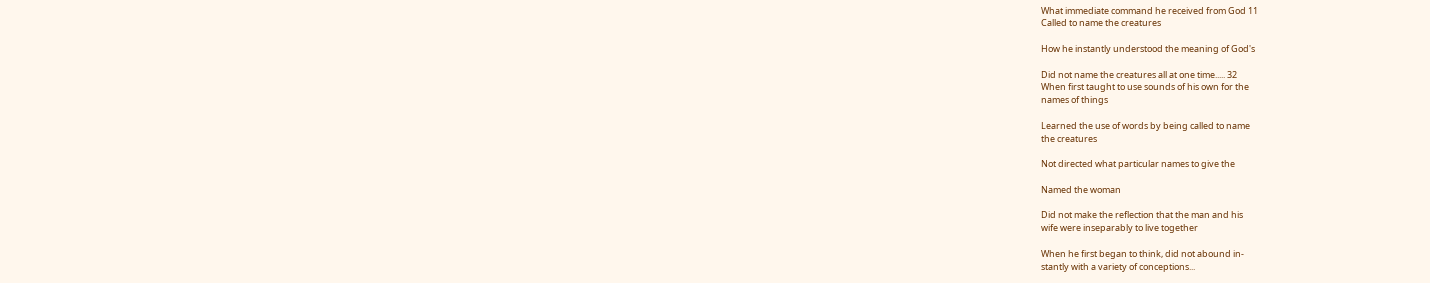What immediate command he received from God 11
Called to name the creatures

How he instantly understood the meaning of God's

Did not name the creatures all at one time..... 32
When first taught to use sounds of his own for the
names of things

Learned the use of words by being called to name
the creatures

Not directed what particular names to give the

Named the woman

Did not make the reflection that the man and his
wife were inseparably to live together

When he first began to think, did not abound in-
stantly with a variety of conceptions...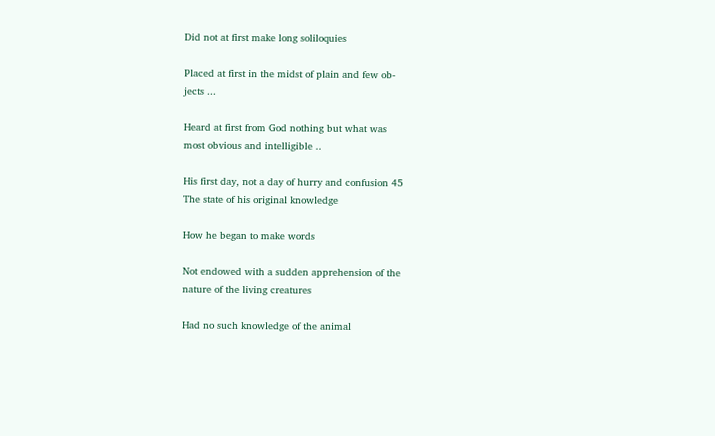Did not at first make long soliloquies

Placed at first in the midst of plain and few ob-
jects ...

Heard at first from God nothing but what was
most obvious and intelligible ..

His first day, not a day of hurry and confusion 45
The state of his original knowledge

How he began to make words

Not endowed with a sudden apprehension of the
nature of the living creatures

Had no such knowledge of the animal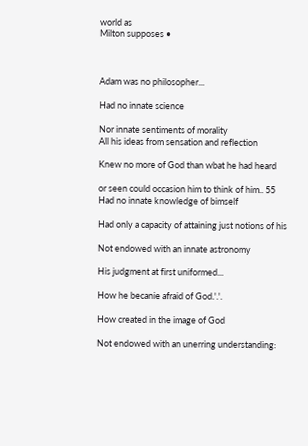world as
Milton supposes •



Adam was no philosopher...

Had no innate science

Nor innate sentiments of morality
All his ideas from sensation and reflection

Knew no more of God than wbat he had heard

or seen could occasion him to think of him.. 55
Had no innate knowledge of bimself

Had only a capacity of attaining just notions of his

Not endowed with an innate astronomy

His judgment at first uniformed...

How he becanie afraid of God.'.'.

How created in the image of God

Not endowed with an unerring understanding: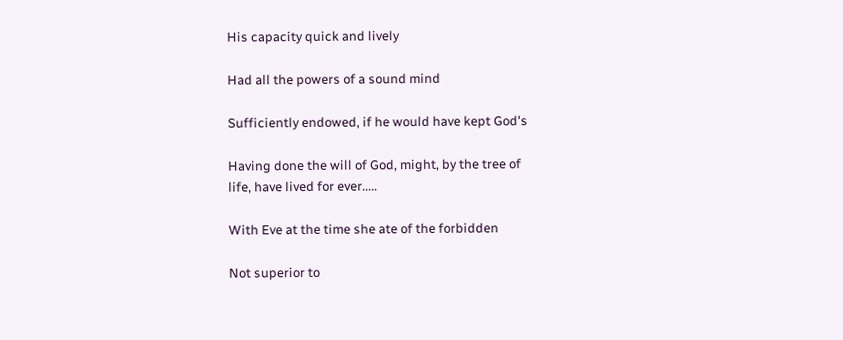His capacity quick and lively

Had all the powers of a sound mind

Sufficiently endowed, if he would have kept God's

Having done the will of God, might, by the tree of
life, have lived for ever.....

With Eve at the time she ate of the forbidden

Not superior to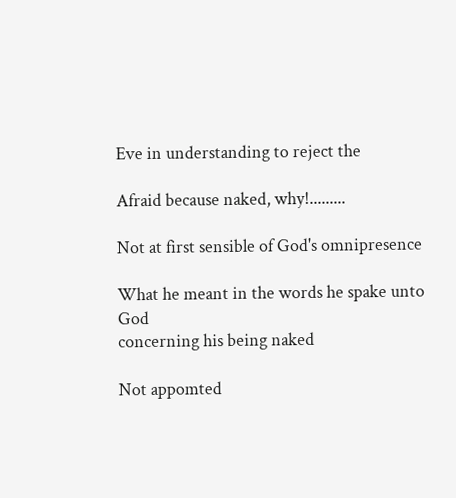Eve in understanding to reject the

Afraid because naked, why!.........

Not at first sensible of God's omnipresence

What he meant in the words he spake unto God
concerning his being naked

Not appomted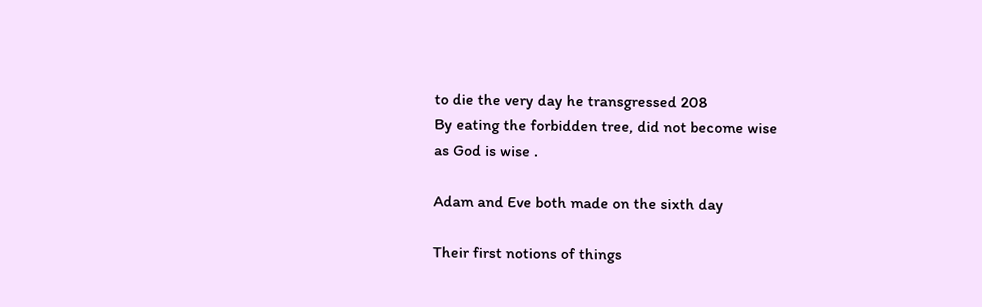to die the very day he transgressed 208
By eating the forbidden tree, did not become wise
as God is wise .

Adam and Eve both made on the sixth day

Their first notions of things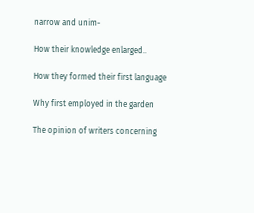narrow and unim-

How their knowledge enlarged..

How they formed their first language

Why first employed in the garden

The opinion of writers concerning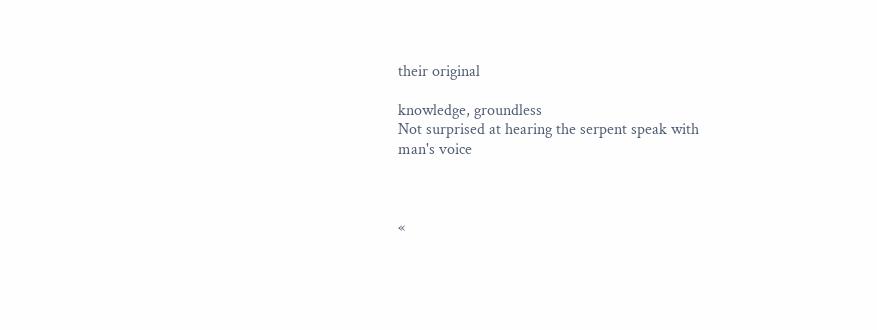their original

knowledge, groundless
Not surprised at hearing the serpent speak with
man's voice



«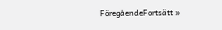FöregåendeFortsätt »